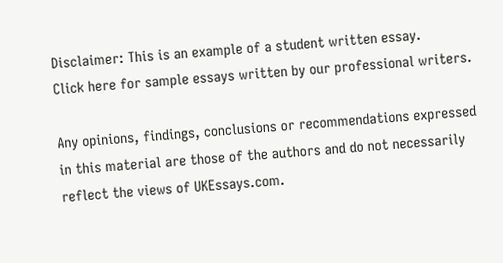Disclaimer: This is an example of a student written essay.
Click here for sample essays written by our professional writers.

Any opinions, findings, conclusions or recommendations expressed in this material are those of the authors and do not necessarily reflect the views of UKEssays.com.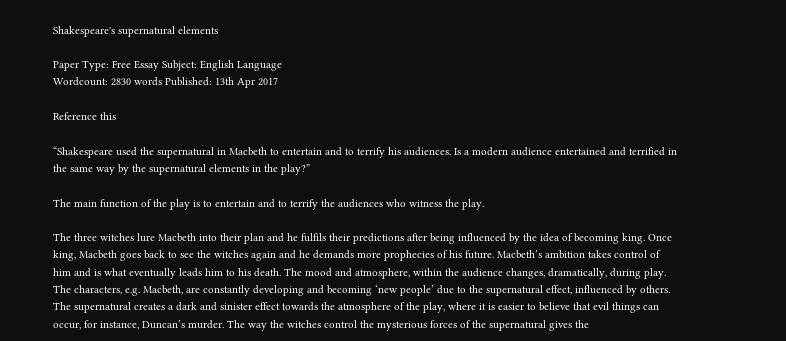Shakespeare's supernatural elements

Paper Type: Free Essay Subject: English Language
Wordcount: 2830 words Published: 13th Apr 2017

Reference this

“Shakespeare used the supernatural in Macbeth to entertain and to terrify his audiences. Is a modern audience entertained and terrified in the same way by the supernatural elements in the play?”

The main function of the play is to entertain and to terrify the audiences who witness the play.

The three witches lure Macbeth into their plan and he fulfils their predictions after being influenced by the idea of becoming king. Once king, Macbeth goes back to see the witches again and he demands more prophecies of his future. Macbeth’s ambition takes control of him and is what eventually leads him to his death. The mood and atmosphere, within the audience changes, dramatically, during play. The characters, e.g. Macbeth, are constantly developing and becoming ‘new people’ due to the supernatural effect, influenced by others. The supernatural creates a dark and sinister effect towards the atmosphere of the play, where it is easier to believe that evil things can occur, for instance, Duncan’s murder. The way the witches control the mysterious forces of the supernatural gives the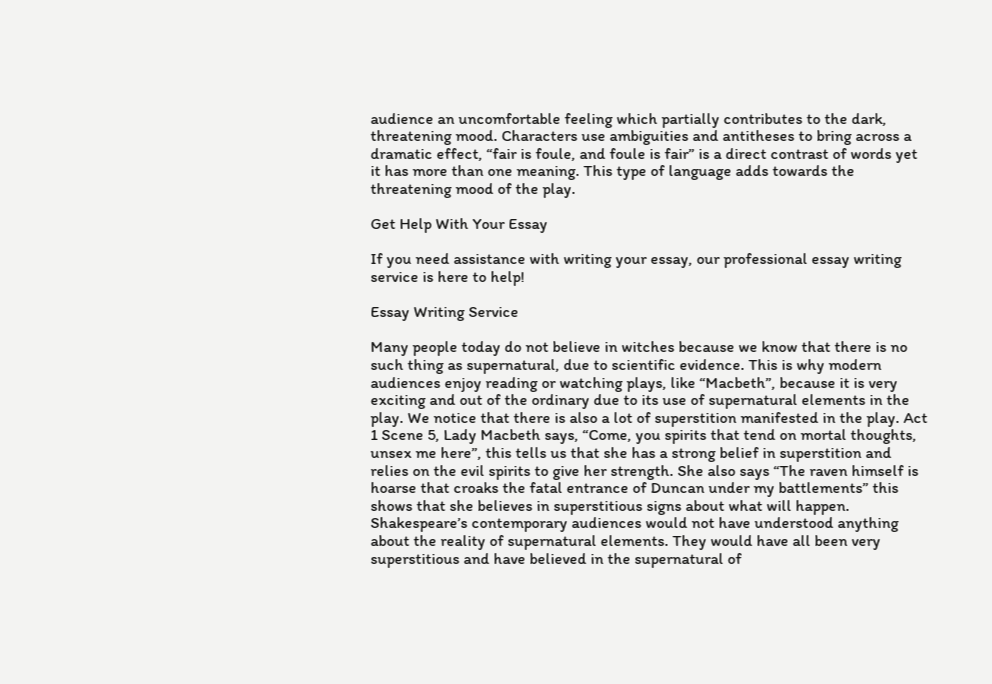audience an uncomfortable feeling which partially contributes to the dark, threatening mood. Characters use ambiguities and antitheses to bring across a dramatic effect, “fair is foule, and foule is fair” is a direct contrast of words yet it has more than one meaning. This type of language adds towards the threatening mood of the play.

Get Help With Your Essay

If you need assistance with writing your essay, our professional essay writing service is here to help!

Essay Writing Service

Many people today do not believe in witches because we know that there is no such thing as supernatural, due to scientific evidence. This is why modern audiences enjoy reading or watching plays, like “Macbeth”, because it is very exciting and out of the ordinary due to its use of supernatural elements in the play. We notice that there is also a lot of superstition manifested in the play. Act 1 Scene 5, Lady Macbeth says, “Come, you spirits that tend on mortal thoughts, unsex me here”, this tells us that she has a strong belief in superstition and relies on the evil spirits to give her strength. She also says “The raven himself is hoarse that croaks the fatal entrance of Duncan under my battlements” this shows that she believes in superstitious signs about what will happen. Shakespeare’s contemporary audiences would not have understood anything about the reality of supernatural elements. They would have all been very superstitious and have believed in the supernatural of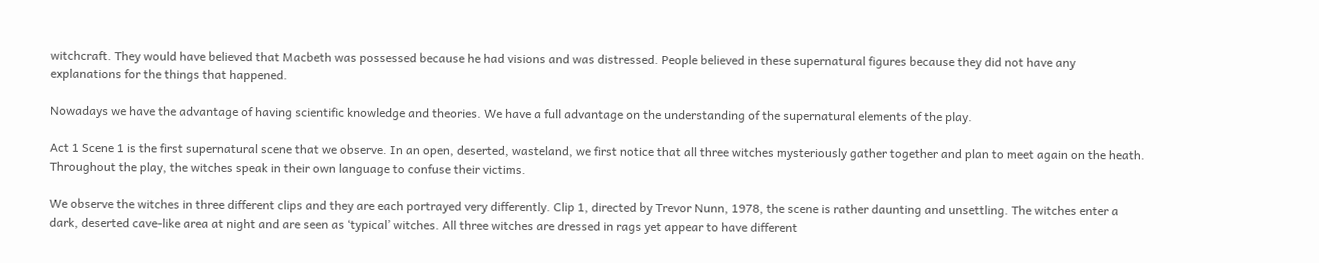witchcraft. They would have believed that Macbeth was possessed because he had visions and was distressed. People believed in these supernatural figures because they did not have any explanations for the things that happened.

Nowadays we have the advantage of having scientific knowledge and theories. We have a full advantage on the understanding of the supernatural elements of the play.

Act 1 Scene 1 is the first supernatural scene that we observe. In an open, deserted, wasteland, we first notice that all three witches mysteriously gather together and plan to meet again on the heath. Throughout the play, the witches speak in their own language to confuse their victims.

We observe the witches in three different clips and they are each portrayed very differently. Clip 1, directed by Trevor Nunn, 1978, the scene is rather daunting and unsettling. The witches enter a dark, deserted cave-like area at night and are seen as ‘typical’ witches. All three witches are dressed in rags yet appear to have different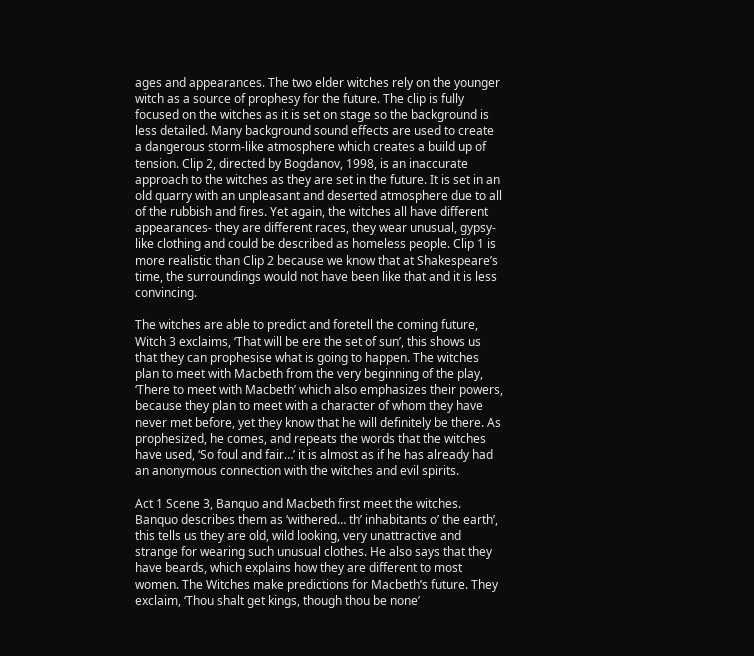ages and appearances. The two elder witches rely on the younger witch as a source of prophesy for the future. The clip is fully focused on the witches as it is set on stage so the background is less detailed. Many background sound effects are used to create a dangerous storm-like atmosphere which creates a build up of tension. Clip 2, directed by Bogdanov, 1998, is an inaccurate approach to the witches as they are set in the future. It is set in an old quarry with an unpleasant and deserted atmosphere due to all of the rubbish and fires. Yet again, the witches all have different appearances- they are different races, they wear unusual, gypsy-like clothing and could be described as homeless people. Clip 1 is more realistic than Clip 2 because we know that at Shakespeare’s time, the surroundings would not have been like that and it is less convincing.

The witches are able to predict and foretell the coming future, Witch 3 exclaims, ‘That will be ere the set of sun’, this shows us that they can prophesise what is going to happen. The witches plan to meet with Macbeth from the very beginning of the play, ‘There to meet with Macbeth’ which also emphasizes their powers, because they plan to meet with a character of whom they have never met before, yet they know that he will definitely be there. As prophesized, he comes, and repeats the words that the witches have used, ‘So foul and fair…’ it is almost as if he has already had an anonymous connection with the witches and evil spirits.

Act 1 Scene 3, Banquo and Macbeth first meet the witches. Banquo describes them as ‘withered… th’ inhabitants o’ the earth’, this tells us they are old, wild looking, very unattractive and strange for wearing such unusual clothes. He also says that they have beards, which explains how they are different to most women. The Witches make predictions for Macbeth’s future. They exclaim, ‘Thou shalt get kings, though thou be none’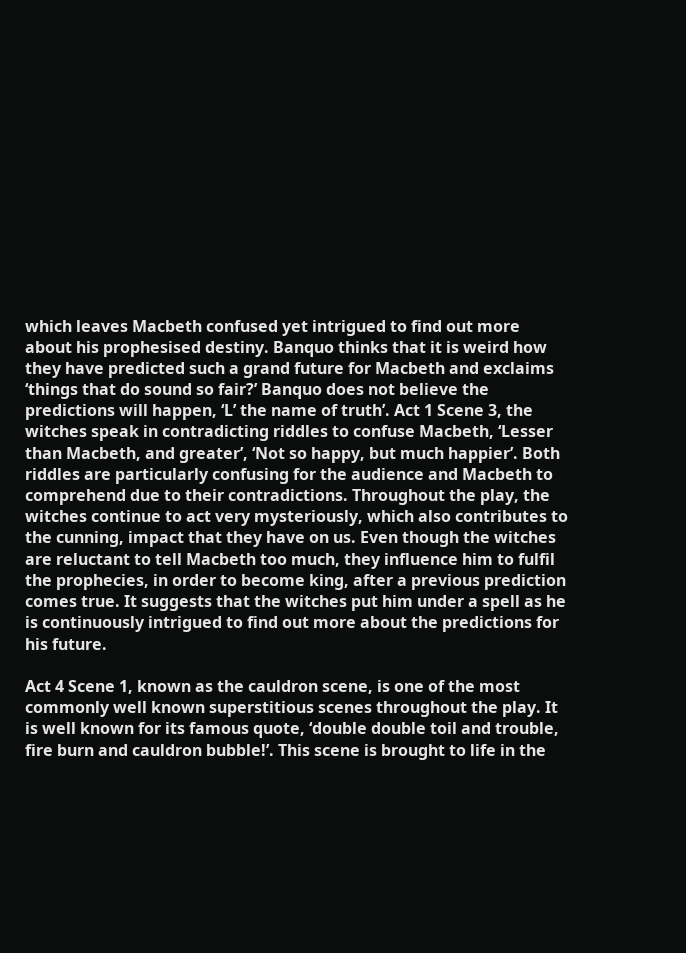which leaves Macbeth confused yet intrigued to find out more about his prophesised destiny. Banquo thinks that it is weird how they have predicted such a grand future for Macbeth and exclaims ‘things that do sound so fair?’ Banquo does not believe the predictions will happen, ‘L’ the name of truth’. Act 1 Scene 3, the witches speak in contradicting riddles to confuse Macbeth, ‘Lesser than Macbeth, and greater’, ‘Not so happy, but much happier’. Both riddles are particularly confusing for the audience and Macbeth to comprehend due to their contradictions. Throughout the play, the witches continue to act very mysteriously, which also contributes to the cunning, impact that they have on us. Even though the witches are reluctant to tell Macbeth too much, they influence him to fulfil the prophecies, in order to become king, after a previous prediction comes true. It suggests that the witches put him under a spell as he is continuously intrigued to find out more about the predictions for his future.

Act 4 Scene 1, known as the cauldron scene, is one of the most commonly well known superstitious scenes throughout the play. It is well known for its famous quote, ‘double double toil and trouble, fire burn and cauldron bubble!’. This scene is brought to life in the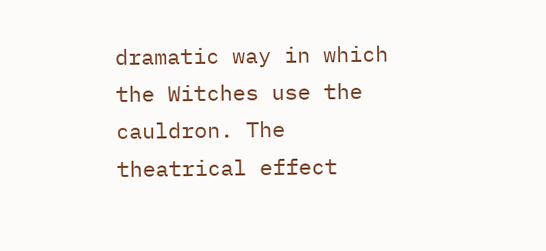dramatic way in which the Witches use the cauldron. The theatrical effect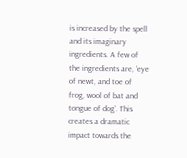is increased by the spell and its imaginary ingredients. A few of the ingredients are, ‘eye of newt, and toe of frog, wool of bat and tongue of dog’. This creates a dramatic impact towards the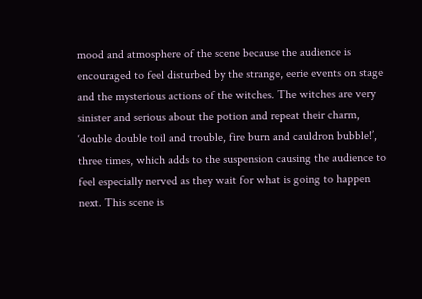mood and atmosphere of the scene because the audience is encouraged to feel disturbed by the strange, eerie events on stage and the mysterious actions of the witches. The witches are very sinister and serious about the potion and repeat their charm, ‘double double toil and trouble, fire burn and cauldron bubble!’, three times, which adds to the suspension causing the audience to feel especially nerved as they wait for what is going to happen next. This scene is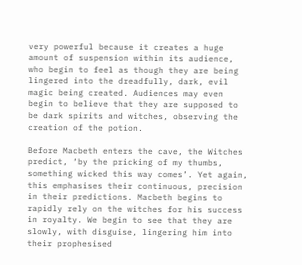very powerful because it creates a huge amount of suspension within its audience, who begin to feel as though they are being lingered into the dreadfully, dark, evil magic being created. Audiences may even begin to believe that they are supposed to be dark spirits and witches, observing the creation of the potion.

Before Macbeth enters the cave, the Witches predict, ‘by the pricking of my thumbs, something wicked this way comes’. Yet again, this emphasises their continuous, precision in their predictions. Macbeth begins to rapidly rely on the witches for his success in royalty. We begin to see that they are slowly, with disguise, lingering him into their prophesised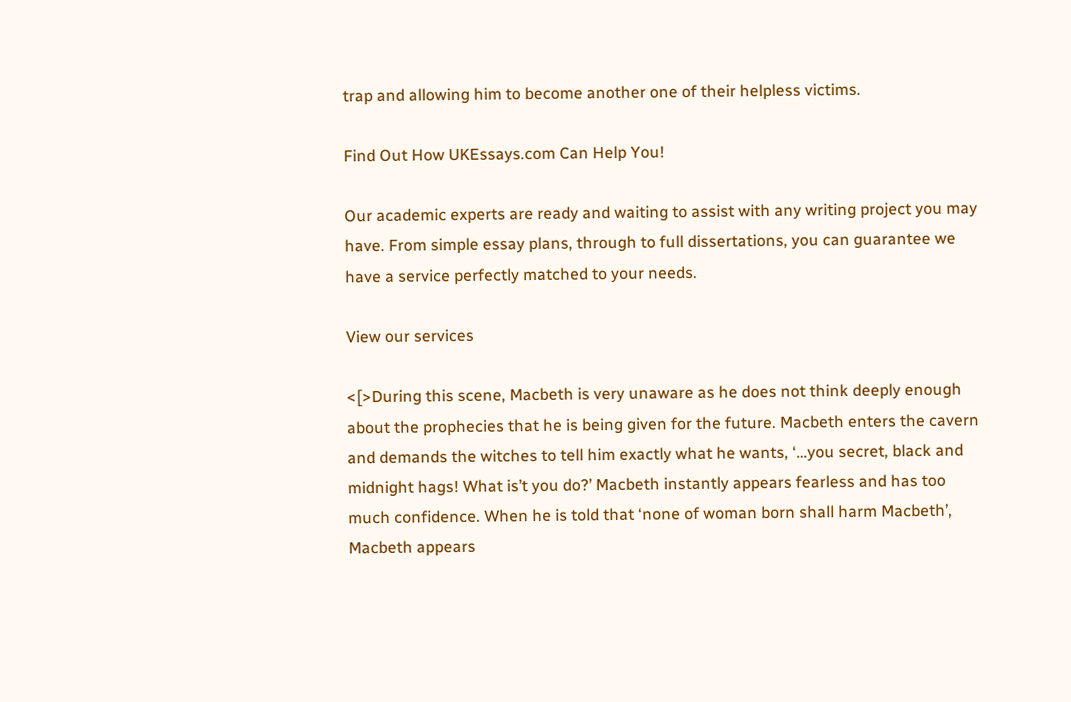trap and allowing him to become another one of their helpless victims.

Find Out How UKEssays.com Can Help You!

Our academic experts are ready and waiting to assist with any writing project you may have. From simple essay plans, through to full dissertations, you can guarantee we have a service perfectly matched to your needs.

View our services

<[>During this scene, Macbeth is very unaware as he does not think deeply enough about the prophecies that he is being given for the future. Macbeth enters the cavern and demands the witches to tell him exactly what he wants, ‘…you secret, black and midnight hags! What is’t you do?’ Macbeth instantly appears fearless and has too much confidence. When he is told that ‘none of woman born shall harm Macbeth’, Macbeth appears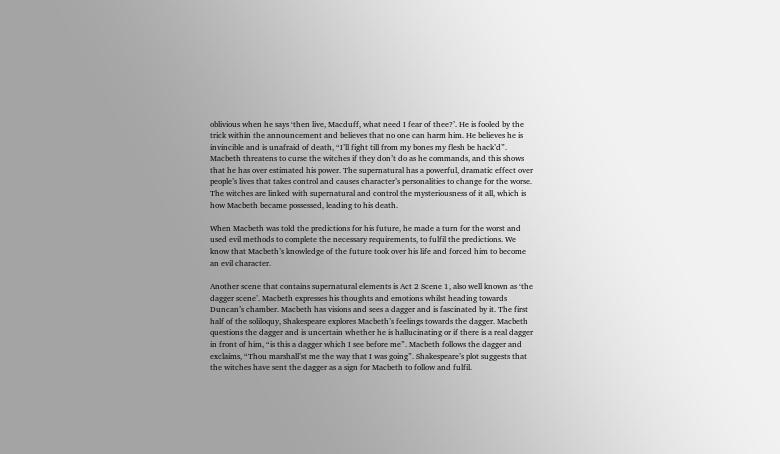oblivious when he says ‘then live, Macduff, what need I fear of thee?’. He is fooled by the trick within the announcement and believes that no one can harm him. He believes he is invincible and is unafraid of death, “I’ll fight till from my bones my flesh be hack’d”. Macbeth threatens to curse the witches if they don’t do as he commands, and this shows that he has over estimated his power. The supernatural has a powerful, dramatic effect over people’s lives that takes control and causes character’s personalities to change for the worse. The witches are linked with supernatural and control the mysteriousness of it all, which is how Macbeth became possessed, leading to his death.

When Macbeth was told the predictions for his future, he made a turn for the worst and used evil methods to complete the necessary requirements, to fulfil the predictions. We know that Macbeth’s knowledge of the future took over his life and forced him to become an evil character.

Another scene that contains supernatural elements is Act 2 Scene 1, also well known as ‘the dagger scene’. Macbeth expresses his thoughts and emotions whilst heading towards Duncan’s chamber. Macbeth has visions and sees a dagger and is fascinated by it. The first half of the soliloquy, Shakespeare explores Macbeth’s feelings towards the dagger. Macbeth questions the dagger and is uncertain whether he is hallucinating or if there is a real dagger in front of him, “is this a dagger which I see before me”. Macbeth follows the dagger and exclaims, “Thou marshall’st me the way that I was going”. Shakespeare’s plot suggests that the witches have sent the dagger as a sign for Macbeth to follow and fulfil.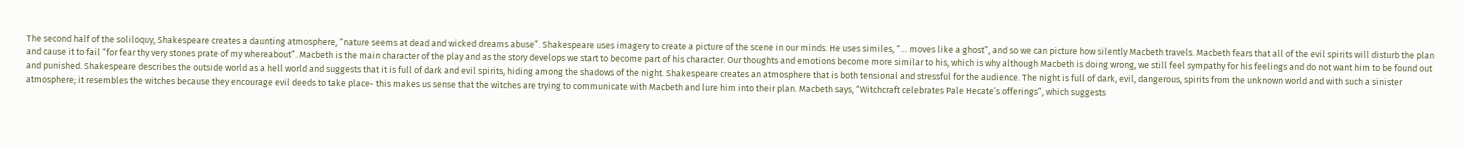The second half of the soliloquy, Shakespeare creates a daunting atmosphere, “nature seems at dead and wicked dreams abuse”. Shakespeare uses imagery to create a picture of the scene in our minds. He uses similes, “… moves like a ghost”, and so we can picture how silently Macbeth travels. Macbeth fears that all of the evil spirits will disturb the plan and cause it to fail “for fear thy very stones prate of my whereabout”. Macbeth is the main character of the play and as the story develops we start to become part of his character. Our thoughts and emotions become more similar to his, which is why although Macbeth is doing wrong, we still feel sympathy for his feelings and do not want him to be found out and punished. Shakespeare describes the outside world as a hell world and suggests that it is full of dark and evil spirits, hiding among the shadows of the night. Shakespeare creates an atmosphere that is both tensional and stressful for the audience. The night is full of dark, evil, dangerous, spirits from the unknown world and with such a sinister atmosphere; it resembles the witches because they encourage evil deeds to take place- this makes us sense that the witches are trying to communicate with Macbeth and lure him into their plan. Macbeth says, “Witchcraft celebrates Pale Hecate’s offerings”, which suggests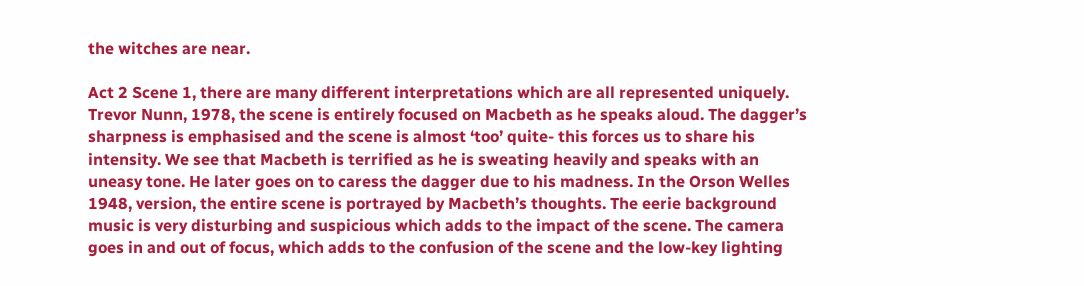the witches are near.

Act 2 Scene 1, there are many different interpretations which are all represented uniquely. Trevor Nunn, 1978, the scene is entirely focused on Macbeth as he speaks aloud. The dagger’s sharpness is emphasised and the scene is almost ‘too’ quite- this forces us to share his intensity. We see that Macbeth is terrified as he is sweating heavily and speaks with an uneasy tone. He later goes on to caress the dagger due to his madness. In the Orson Welles 1948, version, the entire scene is portrayed by Macbeth’s thoughts. The eerie background music is very disturbing and suspicious which adds to the impact of the scene. The camera goes in and out of focus, which adds to the confusion of the scene and the low-key lighting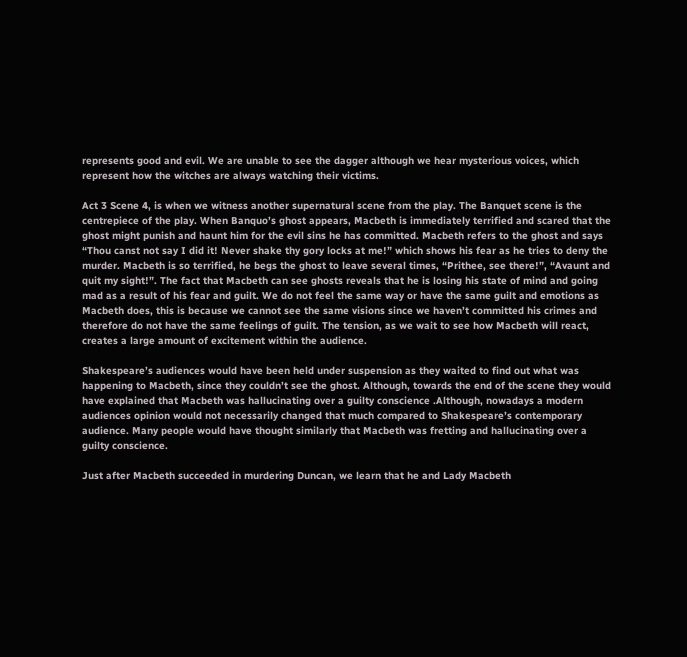represents good and evil. We are unable to see the dagger although we hear mysterious voices, which represent how the witches are always watching their victims.

Act 3 Scene 4, is when we witness another supernatural scene from the play. The Banquet scene is the centrepiece of the play. When Banquo’s ghost appears, Macbeth is immediately terrified and scared that the ghost might punish and haunt him for the evil sins he has committed. Macbeth refers to the ghost and says “Thou canst not say I did it! Never shake thy gory locks at me!” which shows his fear as he tries to deny the murder. Macbeth is so terrified, he begs the ghost to leave several times, “Prithee, see there!”, “Avaunt and quit my sight!”. The fact that Macbeth can see ghosts reveals that he is losing his state of mind and going mad as a result of his fear and guilt. We do not feel the same way or have the same guilt and emotions as Macbeth does, this is because we cannot see the same visions since we haven’t committed his crimes and therefore do not have the same feelings of guilt. The tension, as we wait to see how Macbeth will react, creates a large amount of excitement within the audience.

Shakespeare’s audiences would have been held under suspension as they waited to find out what was happening to Macbeth, since they couldn’t see the ghost. Although, towards the end of the scene they would have explained that Macbeth was hallucinating over a guilty conscience .Although, nowadays a modern audiences opinion would not necessarily changed that much compared to Shakespeare’s contemporary audience. Many people would have thought similarly that Macbeth was fretting and hallucinating over a guilty conscience.

Just after Macbeth succeeded in murdering Duncan, we learn that he and Lady Macbeth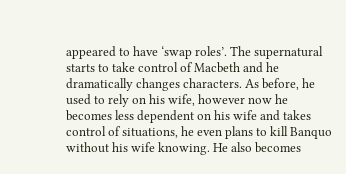appeared to have ‘swap roles’. The supernatural starts to take control of Macbeth and he dramatically changes characters. As before, he used to rely on his wife, however now he becomes less dependent on his wife and takes control of situations, he even plans to kill Banquo without his wife knowing. He also becomes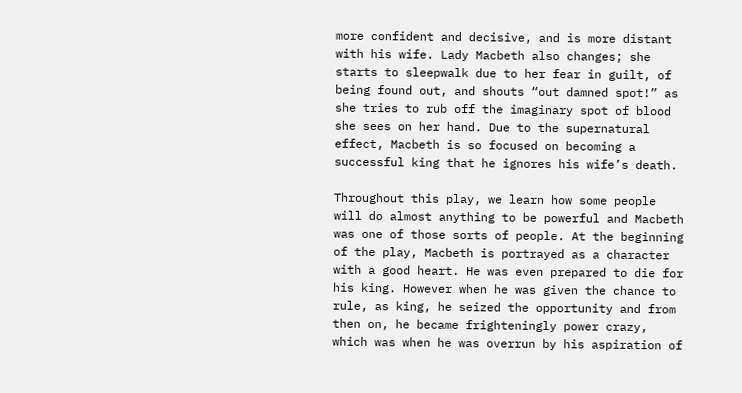more confident and decisive, and is more distant with his wife. Lady Macbeth also changes; she starts to sleepwalk due to her fear in guilt, of being found out, and shouts “out damned spot!” as she tries to rub off the imaginary spot of blood she sees on her hand. Due to the supernatural effect, Macbeth is so focused on becoming a successful king that he ignores his wife’s death.

Throughout this play, we learn how some people will do almost anything to be powerful and Macbeth was one of those sorts of people. At the beginning of the play, Macbeth is portrayed as a character with a good heart. He was even prepared to die for his king. However when he was given the chance to rule, as king, he seized the opportunity and from then on, he became frighteningly power crazy, which was when he was overrun by his aspiration of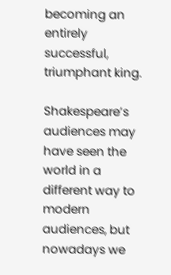becoming an entirely successful, triumphant king.

Shakespeare’s audiences may have seen the world in a different way to modern audiences, but nowadays we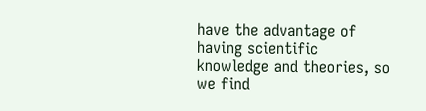have the advantage of having scientific knowledge and theories, so we find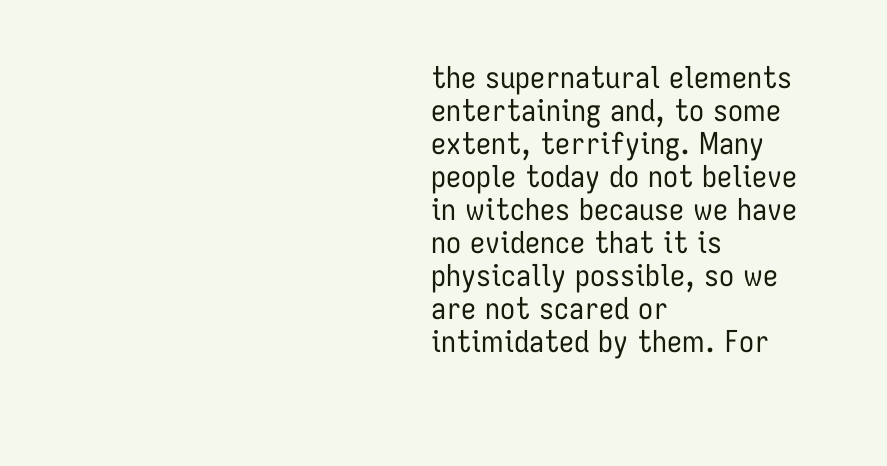the supernatural elements entertaining and, to some extent, terrifying. Many people today do not believe in witches because we have no evidence that it is physically possible, so we are not scared or intimidated by them. For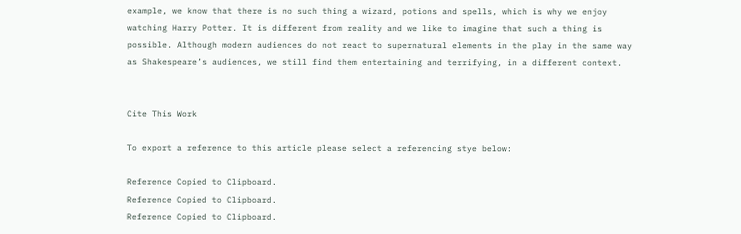example, we know that there is no such thing a wizard, potions and spells, which is why we enjoy watching Harry Potter. It is different from reality and we like to imagine that such a thing is possible. Although modern audiences do not react to supernatural elements in the play in the same way as Shakespeare’s audiences, we still find them entertaining and terrifying, in a different context.


Cite This Work

To export a reference to this article please select a referencing stye below:

Reference Copied to Clipboard.
Reference Copied to Clipboard.
Reference Copied to Clipboard.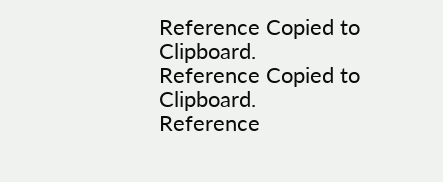Reference Copied to Clipboard.
Reference Copied to Clipboard.
Reference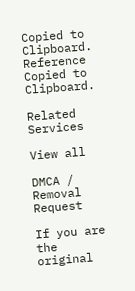Copied to Clipboard.
Reference Copied to Clipboard.

Related Services

View all

DMCA / Removal Request

If you are the original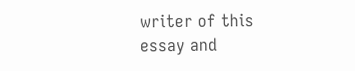writer of this essay and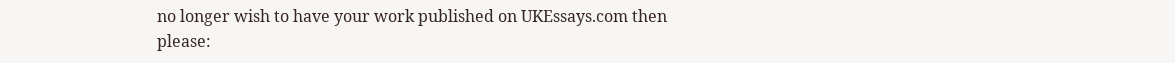no longer wish to have your work published on UKEssays.com then please: